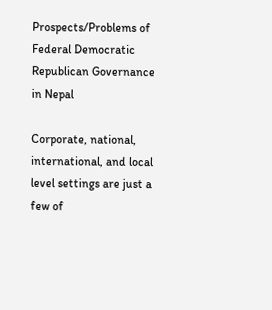Prospects/Problems of Federal Democratic Republican Governance in Nepal

Corporate, national, international, and local level settings are just a few of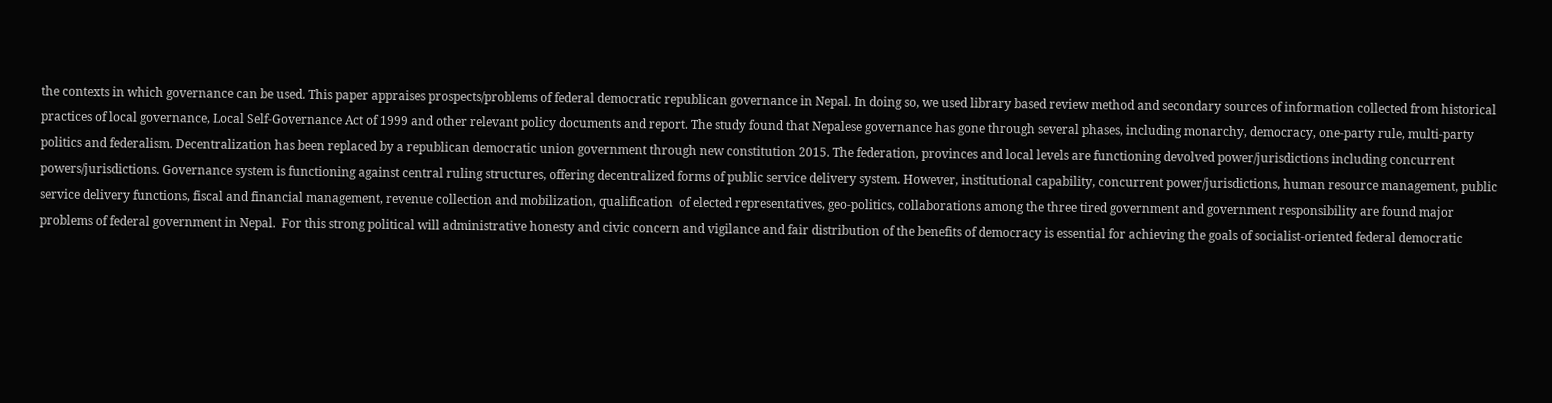the contexts in which governance can be used. This paper appraises prospects/problems of federal democratic republican governance in Nepal. In doing so, we used library based review method and secondary sources of information collected from historical practices of local governance, Local Self-Governance Act of 1999 and other relevant policy documents and report. The study found that Nepalese governance has gone through several phases, including monarchy, democracy, one-party rule, multi-party politics and federalism. Decentralization has been replaced by a republican democratic union government through new constitution 2015. The federation, provinces and local levels are functioning devolved power/jurisdictions including concurrent powers/jurisdictions. Governance system is functioning against central ruling structures, offering decentralized forms of public service delivery system. However, institutional capability, concurrent power/jurisdictions, human resource management, public service delivery functions, fiscal and financial management, revenue collection and mobilization, qualification  of elected representatives, geo-politics, collaborations among the three tired government and government responsibility are found major problems of federal government in Nepal.  For this strong political will administrative honesty and civic concern and vigilance and fair distribution of the benefits of democracy is essential for achieving the goals of socialist-oriented federal democratic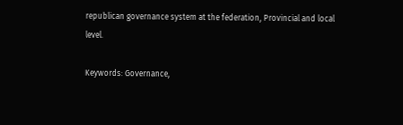republican governance system at the federation, Provincial and local level.

Keywords: Governance,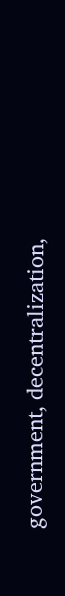government, decentralization,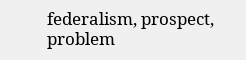federalism, prospect, problem